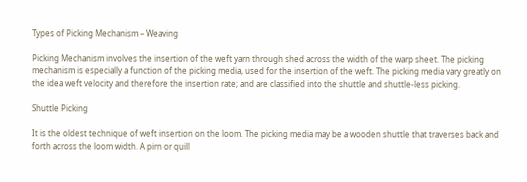Types of Picking Mechanism – Weaving

Picking Mechanism involves the insertion of the weft yarn through shed across the width of the warp sheet. The picking mechanism is especially a function of the picking media, used for the insertion of the weft. The picking media vary greatly on the idea weft velocity and therefore the insertion rate; and are classified into the shuttle and shuttle-less picking.

Shuttle Picking

It is the oldest technique of weft insertion on the loom. The picking media may be a wooden shuttle that traverses back and forth across the loom width. A pirn or quill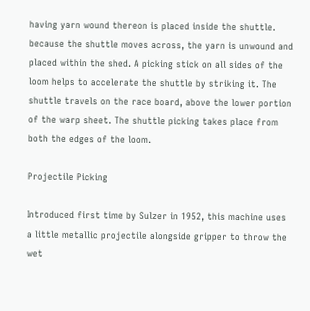having yarn wound thereon is placed inside the shuttle. because the shuttle moves across, the yarn is unwound and placed within the shed. A picking stick on all sides of the loom helps to accelerate the shuttle by striking it. The shuttle travels on the race board, above the lower portion of the warp sheet. The shuttle picking takes place from both the edges of the loom.

Projectile Picking

Introduced first time by Sulzer in 1952, this machine uses a little metallic projectile alongside gripper to throw the wet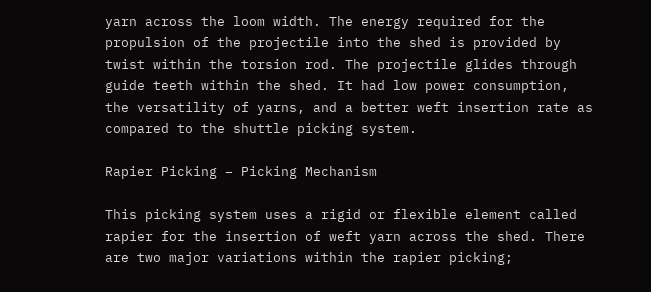yarn across the loom width. The energy required for the propulsion of the projectile into the shed is provided by twist within the torsion rod. The projectile glides through guide teeth within the shed. It had low power consumption, the versatility of yarns, and a better weft insertion rate as compared to the shuttle picking system.

Rapier Picking – Picking Mechanism

This picking system uses a rigid or flexible element called rapier for the insertion of weft yarn across the shed. There are two major variations within the rapier picking;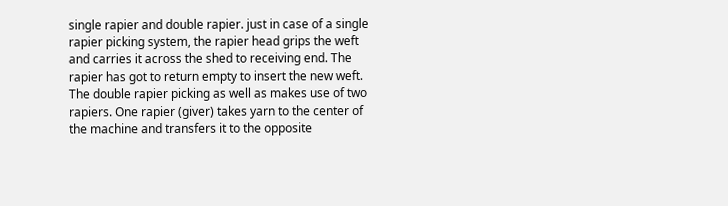single rapier and double rapier. just in case of a single rapier picking system, the rapier head grips the weft and carries it across the shed to receiving end. The rapier has got to return empty to insert the new weft. The double rapier picking as well as makes use of two rapiers. One rapier (giver) takes yarn to the center of the machine and transfers it to the opposite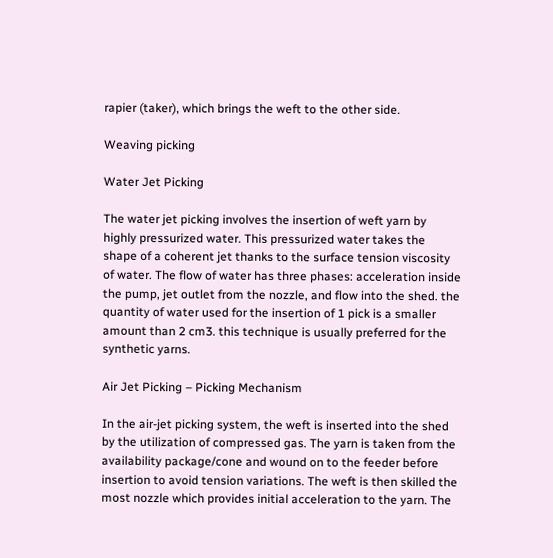rapier (taker), which brings the weft to the other side.

Weaving picking

Water Jet Picking

The water jet picking involves the insertion of weft yarn by highly pressurized water. This pressurized water takes the shape of a coherent jet thanks to the surface tension viscosity of water. The flow of water has three phases: acceleration inside the pump, jet outlet from the nozzle, and flow into the shed. the quantity of water used for the insertion of 1 pick is a smaller amount than 2 cm3. this technique is usually preferred for the synthetic yarns.

Air Jet Picking – Picking Mechanism

In the air-jet picking system, the weft is inserted into the shed by the utilization of compressed gas. The yarn is taken from the availability package/cone and wound on to the feeder before insertion to avoid tension variations. The weft is then skilled the most nozzle which provides initial acceleration to the yarn. The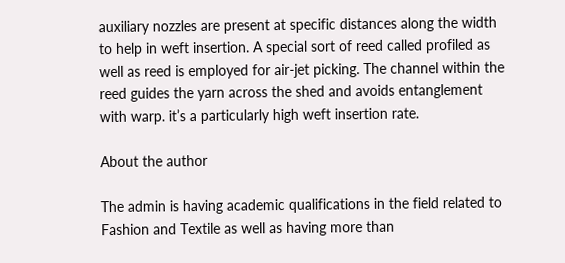auxiliary nozzles are present at specific distances along the width to help in weft insertion. A special sort of reed called profiled as well as reed is employed for air-jet picking. The channel within the reed guides the yarn across the shed and avoids entanglement with warp. it’s a particularly high weft insertion rate.

About the author

The admin is having academic qualifications in the field related to Fashion and Textile as well as having more than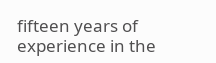fifteen years of experience in the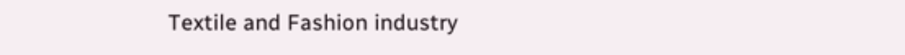Textile and Fashion industry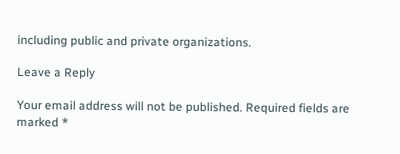including public and private organizations.

Leave a Reply

Your email address will not be published. Required fields are marked *